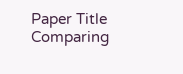Paper Title
Comparing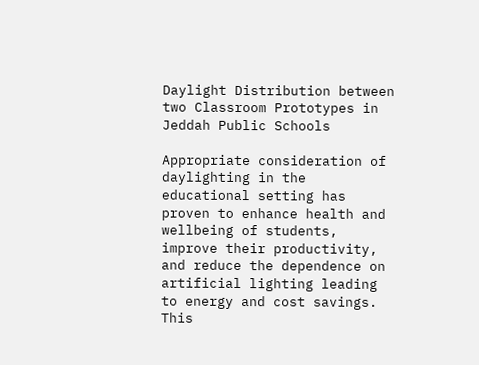Daylight Distribution between two Classroom Prototypes in Jeddah Public Schools

Appropriate consideration of daylighting in the educational setting has proven to enhance health and wellbeing of students, improve their productivity, and reduce the dependence on artificial lighting leading to energy and cost savings. This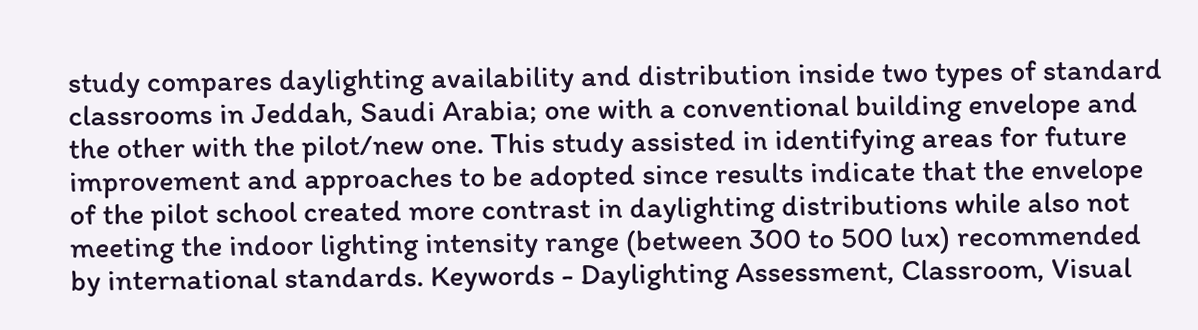study compares daylighting availability and distribution inside two types of standard classrooms in Jeddah, Saudi Arabia; one with a conventional building envelope and the other with the pilot/new one. This study assisted in identifying areas for future improvement and approaches to be adopted since results indicate that the envelope of the pilot school created more contrast in daylighting distributions while also not meeting the indoor lighting intensity range (between 300 to 500 lux) recommended by international standards. Keywords - Daylighting Assessment, Classroom, Visual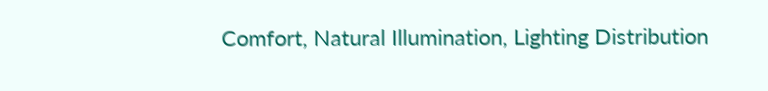Comfort, Natural Illumination, Lighting Distribution